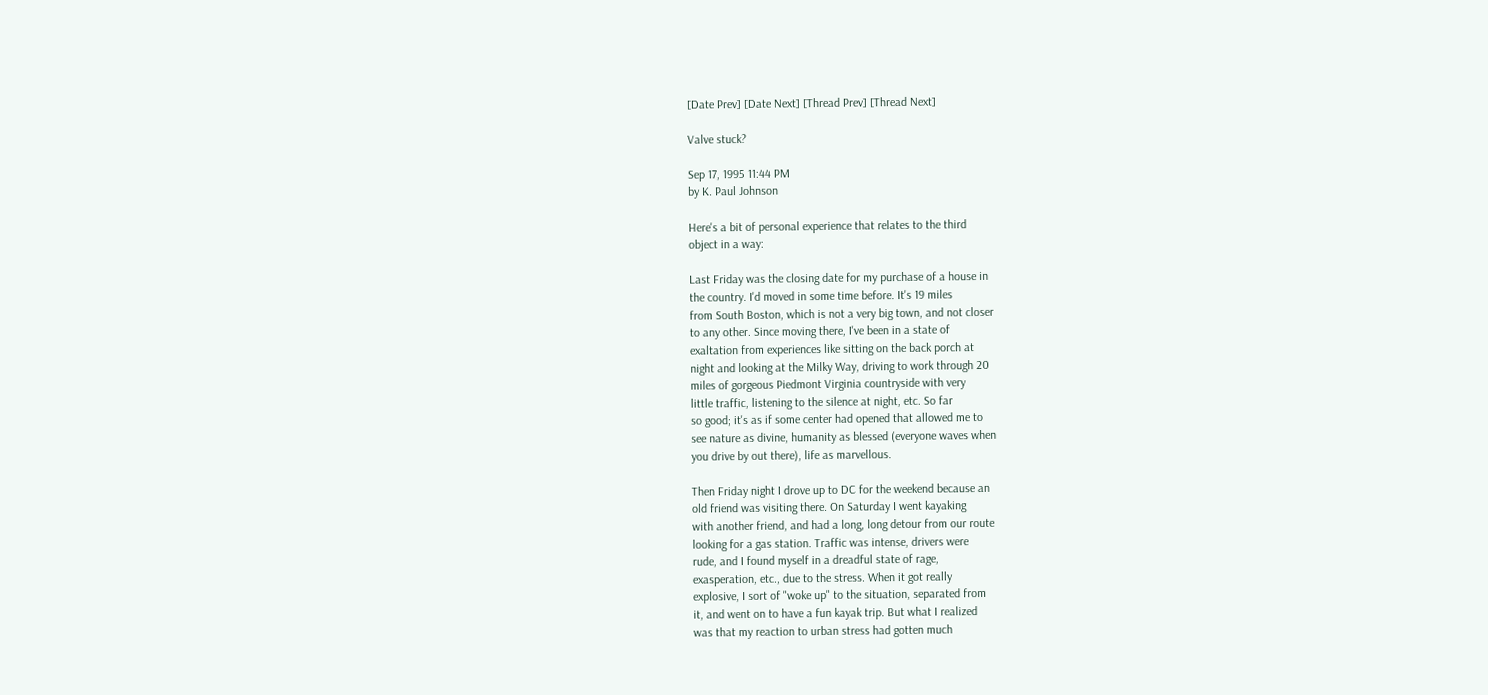[Date Prev] [Date Next] [Thread Prev] [Thread Next]

Valve stuck?

Sep 17, 1995 11:44 PM
by K. Paul Johnson

Here's a bit of personal experience that relates to the third
object in a way:

Last Friday was the closing date for my purchase of a house in
the country. I'd moved in some time before. It's 19 miles
from South Boston, which is not a very big town, and not closer
to any other. Since moving there, I've been in a state of
exaltation from experiences like sitting on the back porch at
night and looking at the Milky Way, driving to work through 20
miles of gorgeous Piedmont Virginia countryside with very
little traffic, listening to the silence at night, etc. So far
so good; it's as if some center had opened that allowed me to
see nature as divine, humanity as blessed (everyone waves when
you drive by out there), life as marvellous.

Then Friday night I drove up to DC for the weekend because an
old friend was visiting there. On Saturday I went kayaking
with another friend, and had a long, long detour from our route
looking for a gas station. Traffic was intense, drivers were
rude, and I found myself in a dreadful state of rage,
exasperation, etc., due to the stress. When it got really
explosive, I sort of "woke up" to the situation, separated from
it, and went on to have a fun kayak trip. But what I realized
was that my reaction to urban stress had gotten much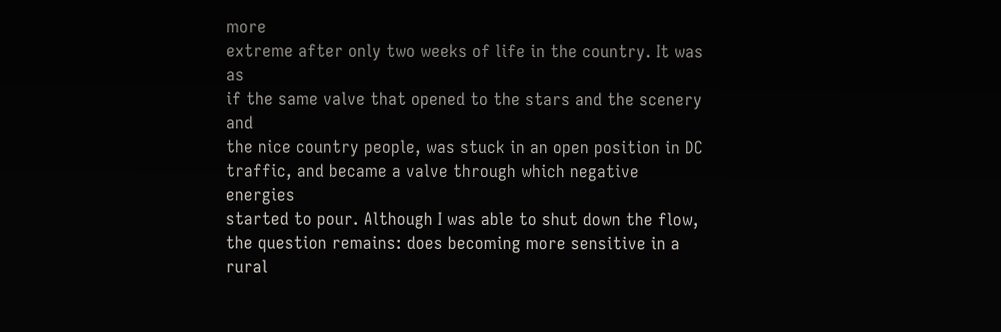more
extreme after only two weeks of life in the country. It was as
if the same valve that opened to the stars and the scenery and
the nice country people, was stuck in an open position in DC
traffic, and became a valve through which negative energies
started to pour. Although I was able to shut down the flow,
the question remains: does becoming more sensitive in a rural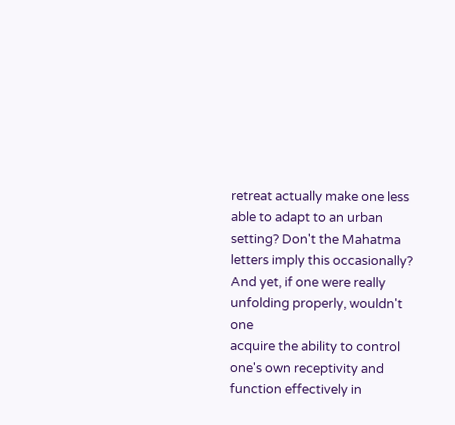retreat actually make one less able to adapt to an urban
setting? Don't the Mahatma letters imply this occasionally?
And yet, if one were really unfolding properly, wouldn't one
acquire the ability to control one's own receptivity and
function effectively in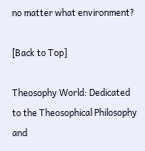no matter what environment?

[Back to Top]

Theosophy World: Dedicated to the Theosophical Philosophy and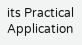its Practical Application